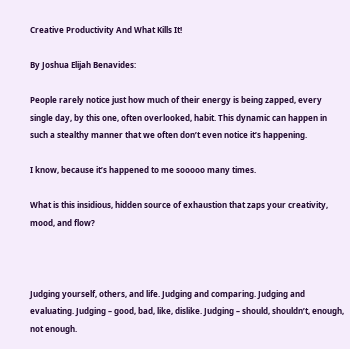Creative Productivity And What Kills It!

By Joshua Elijah Benavides:

People rarely notice just how much of their energy is being zapped, every single day, by this one, often overlooked, habit. This dynamic can happen in such a stealthy manner that we often don’t even notice it’s happening.

I know, because it’s happened to me sooooo many times.

What is this insidious, hidden source of exhaustion that zaps your creativity, mood, and flow?



Judging yourself, others, and life. Judging and comparing. Judging and evaluating. Judging – good, bad, like, dislike. Judging – should, shouldn’t, enough, not enough.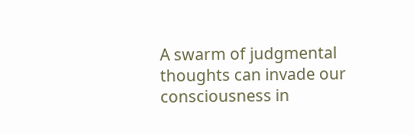A swarm of judgmental thoughts can invade our consciousness in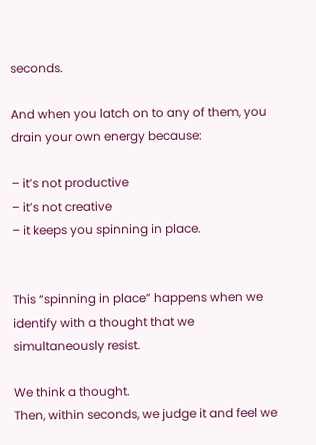seconds.

And when you latch on to any of them, you drain your own energy because:

– it’s not productive
– it’s not creative
– it keeps you spinning in place.


This “spinning in place” happens when we identify with a thought that we simultaneously resist.

We think a thought.
Then, within seconds, we judge it and feel we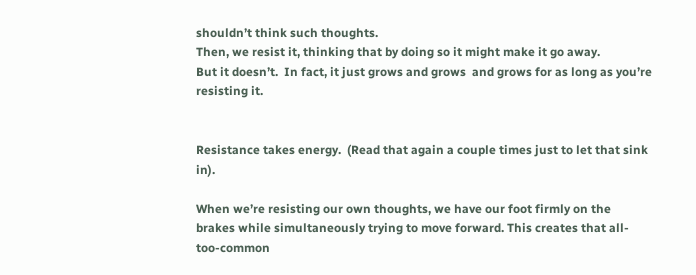shouldn’t think such thoughts.
Then, we resist it, thinking that by doing so it might make it go away.
But it doesn’t.  In fact, it just grows and grows  and grows for as long as you’re resisting it.


Resistance takes energy.  (Read that again a couple times just to let that sink in).

When we’re resisting our own thoughts, we have our foot firmly on the brakes while simultaneously trying to move forward. This creates that all-too-common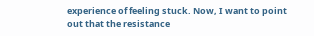experience of feeling stuck. Now, I want to point out that the resistance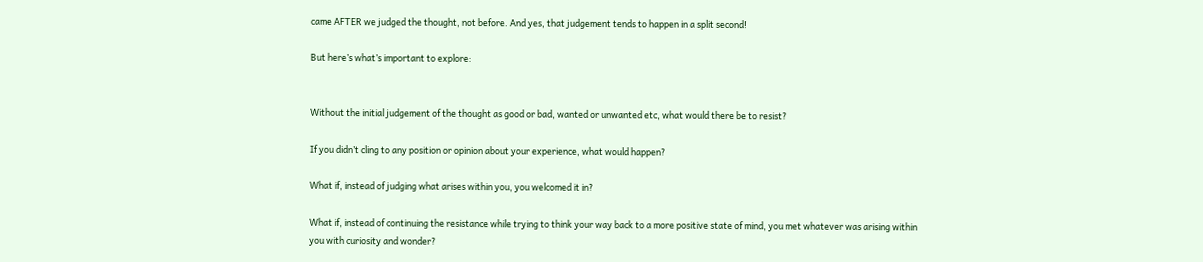came AFTER we judged the thought, not before. And yes, that judgement tends to happen in a split second!

But here’s what’s important to explore:


Without the initial judgement of the thought as good or bad, wanted or unwanted etc, what would there be to resist?

If you didn’t cling to any position or opinion about your experience, what would happen?

What if, instead of judging what arises within you, you welcomed it in?

What if, instead of continuing the resistance while trying to think your way back to a more positive state of mind, you met whatever was arising within you with curiosity and wonder?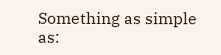Something as simple as: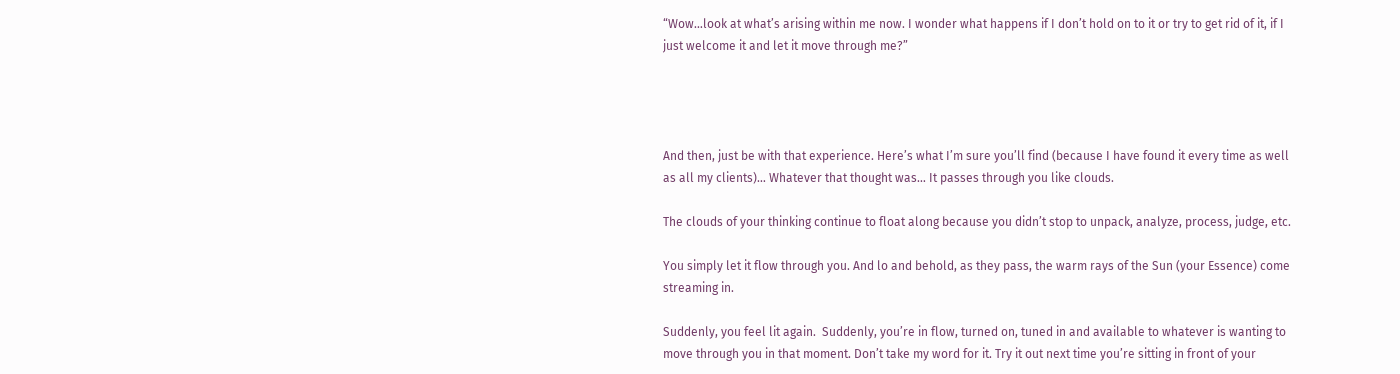“Wow…look at what’s arising within me now. I wonder what happens if I don’t hold on to it or try to get rid of it, if I just welcome it and let it move through me?”




And then, just be with that experience. Here’s what I’m sure you’ll find (because I have found it every time as well as all my clients)… Whatever that thought was… It passes through you like clouds.

The clouds of your thinking continue to float along because you didn’t stop to unpack, analyze, process, judge, etc.

You simply let it flow through you. And lo and behold, as they pass, the warm rays of the Sun (your Essence) come streaming in.

Suddenly, you feel lit again.  Suddenly, you’re in flow, turned on, tuned in and available to whatever is wanting to move through you in that moment. Don’t take my word for it. Try it out next time you’re sitting in front of your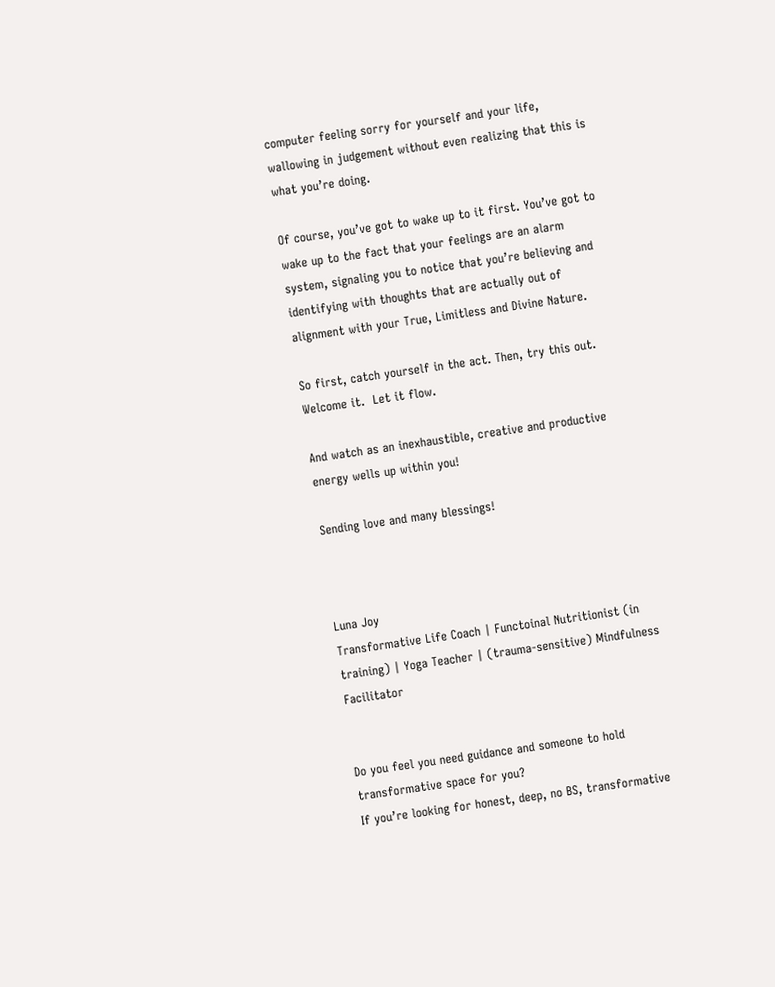computer feeling sorry for yourself and your life, wallowing in judgement without even realizing that this is what you’re doing.

Of course, you’ve got to wake up to it first. You’ve got to wake up to the fact that your feelings are an alarm system, signaling you to notice that you’re believing and identifying with thoughts that are actually out of alignment with your True, Limitless and Divine Nature.

So first, catch yourself in the act. Then, try this out.  Welcome it.  Let it flow.

And watch as an inexhaustible, creative and productive energy wells up within you!

Sending love and many blessings!



Luna Joy
Transformative Life Coach | Functoinal Nutritionist (in training) | Yoga Teacher | (trauma-sensitive) Mindfulness Facilitator


Do you feel you need guidance and someone to hold transformative space for you?
If you’re looking for honest, deep, no BS, transformative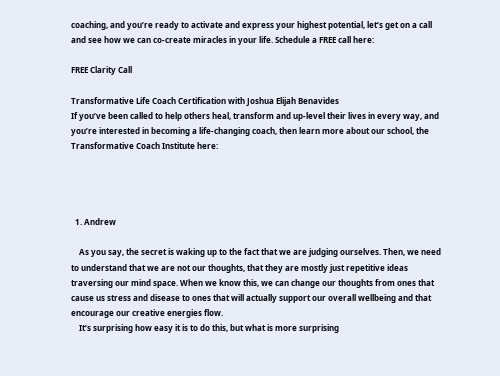coaching, and you’re ready to activate and express your highest potential, let’s get on a call and see how we can co-create miracles in your life. Schedule a FREE call here:

FREE Clarity Call

Transformative Life Coach Certification with Joshua Elijah Benavides
If you’ve been called to help others heal, transform and up-level their lives in every way, and you’re interested in becoming a life-changing coach, then learn more about our school, the Transformative Coach Institute here:




  1. Andrew

    As you say, the secret is waking up to the fact that we are judging ourselves. Then, we need to understand that we are not our thoughts, that they are mostly just repetitive ideas traversing our mind space. When we know this, we can change our thoughts from ones that cause us stress and disease to ones that will actually support our overall wellbeing and that encourage our creative energies flow.
    It’s surprising how easy it is to do this, but what is more surprising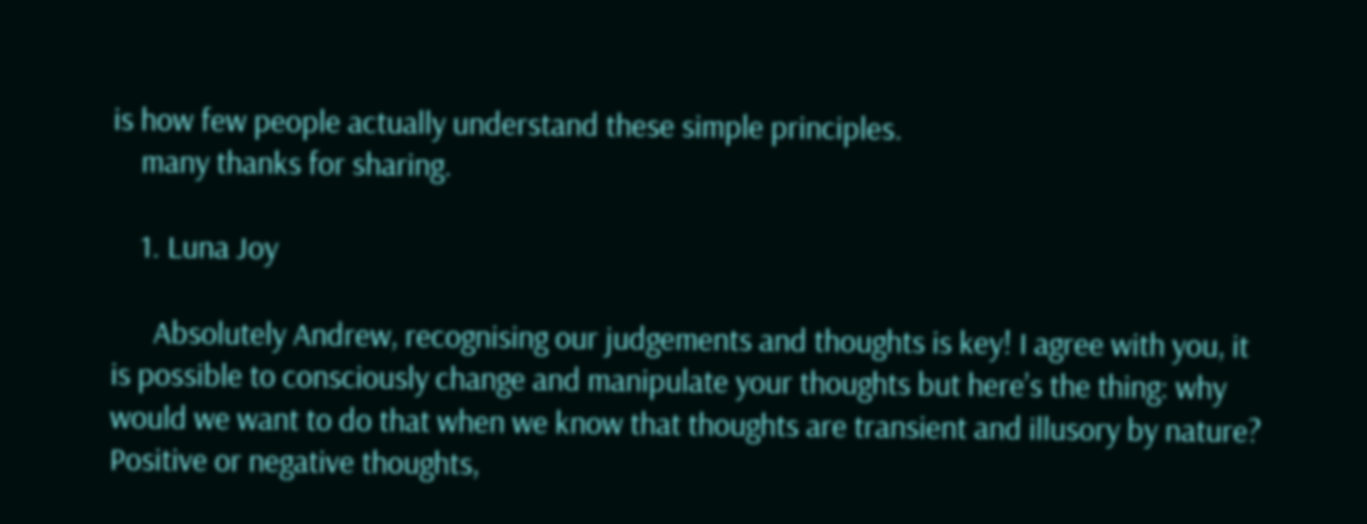is how few people actually understand these simple principles.
    many thanks for sharing.

    1. Luna Joy

      Absolutely Andrew, recognising our judgements and thoughts is key! I agree with you, it is possible to consciously change and manipulate your thoughts but here’s the thing: why would we want to do that when we know that thoughts are transient and illusory by nature? Positive or negative thoughts,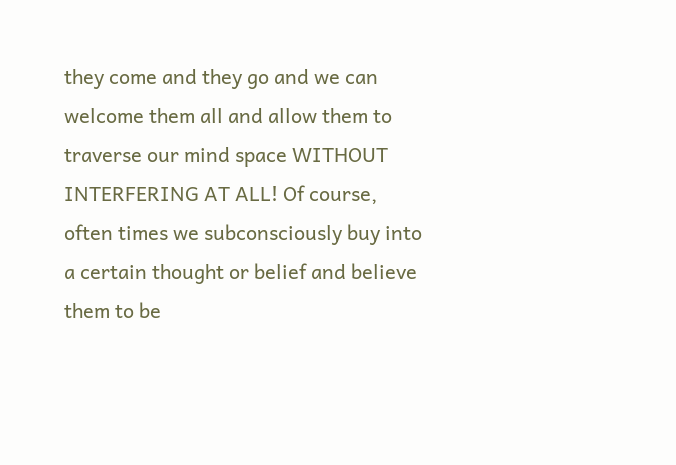they come and they go and we can welcome them all and allow them to traverse our mind space WITHOUT INTERFERING AT ALL! Of course, often times we subconsciously buy into a certain thought or belief and believe them to be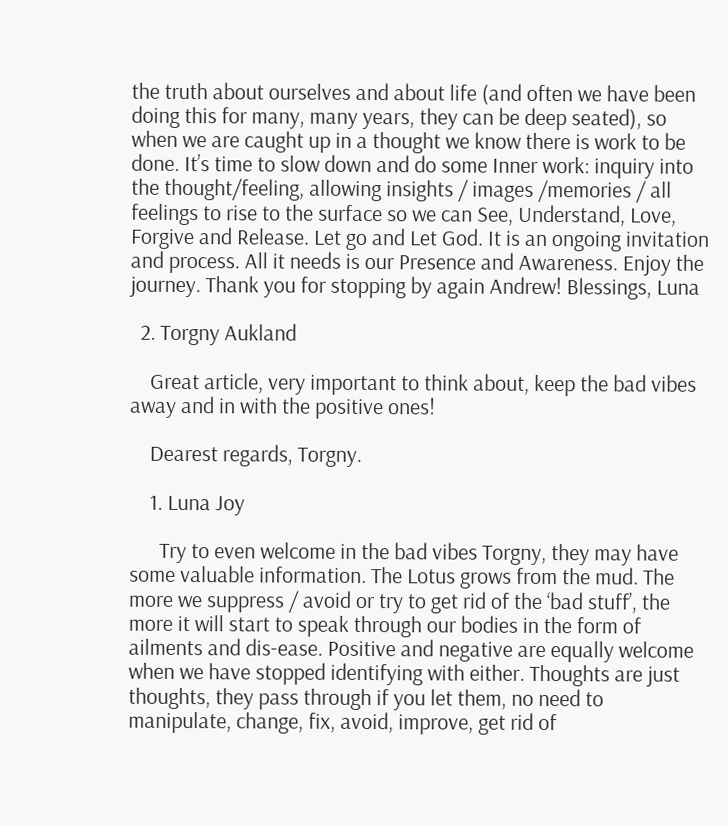the truth about ourselves and about life (and often we have been doing this for many, many years, they can be deep seated), so when we are caught up in a thought we know there is work to be done. It’s time to slow down and do some Inner work: inquiry into the thought/feeling, allowing insights / images /memories / all feelings to rise to the surface so we can See, Understand, Love, Forgive and Release. Let go and Let God. It is an ongoing invitation and process. All it needs is our Presence and Awareness. Enjoy the journey. Thank you for stopping by again Andrew! Blessings, Luna

  2. Torgny Aukland

    Great article, very important to think about, keep the bad vibes away and in with the positive ones!

    Dearest regards, Torgny.

    1. Luna Joy

      Try to even welcome in the bad vibes Torgny, they may have some valuable information. The Lotus grows from the mud. The more we suppress / avoid or try to get rid of the ‘bad stuff’, the more it will start to speak through our bodies in the form of ailments and dis-ease. Positive and negative are equally welcome when we have stopped identifying with either. Thoughts are just thoughts, they pass through if you let them, no need to manipulate, change, fix, avoid, improve, get rid of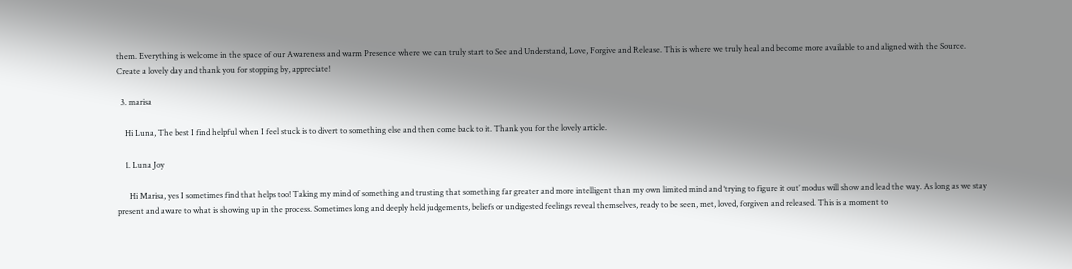them. Everything is welcome in the space of our Awareness and warm Presence where we can truly start to See and Understand, Love, Forgive and Release. This is where we truly heal and become more available to and aligned with the Source. Create a lovely day and thank you for stopping by, appreciate!

  3. marisa

    Hi Luna, The best I find helpful when I feel stuck is to divert to something else and then come back to it. Thank you for the lovely article.

    1. Luna Joy

      Hi Marisa, yes I sometimes find that helps too! Taking my mind of something and trusting that something far greater and more intelligent than my own limited mind and ‘trying to figure it out’ modus will show and lead the way. As long as we stay present and aware to what is showing up in the process. Sometimes long and deeply held judgements, beliefs or undigested feelings reveal themselves, ready to be seen, met, loved, forgiven and released. This is a moment to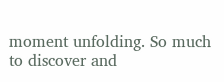moment unfolding. So much to discover and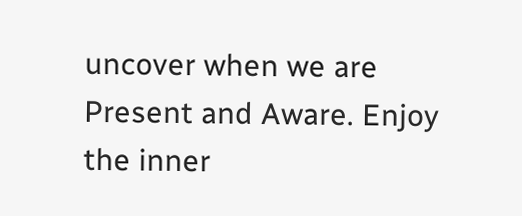uncover when we are Present and Aware. Enjoy the inner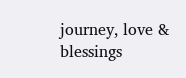journey, love & blessings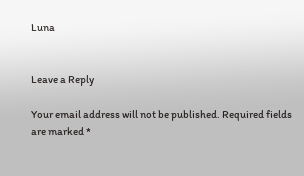Luna


Leave a Reply

Your email address will not be published. Required fields are marked *